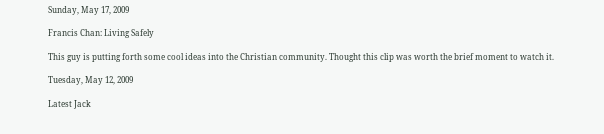Sunday, May 17, 2009

Francis Chan: Living Safely

This guy is putting forth some cool ideas into the Christian community. Thought this clip was worth the brief moment to watch it.

Tuesday, May 12, 2009

Latest Jack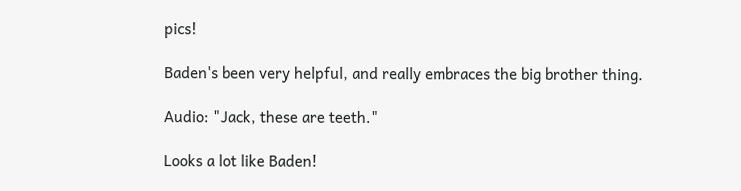pics!

Baden's been very helpful, and really embraces the big brother thing.

Audio: "Jack, these are teeth."

Looks a lot like Baden!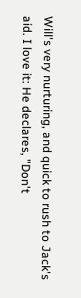Will's very nurturing, and quick to rush to Jack's aid. I love it: He declares, "Don't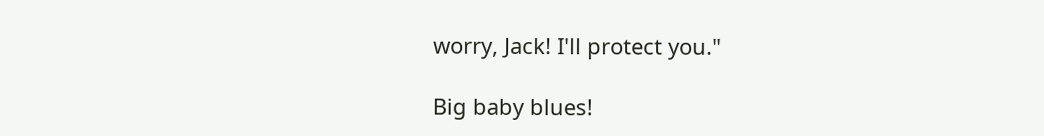worry, Jack! I'll protect you."

Big baby blues!